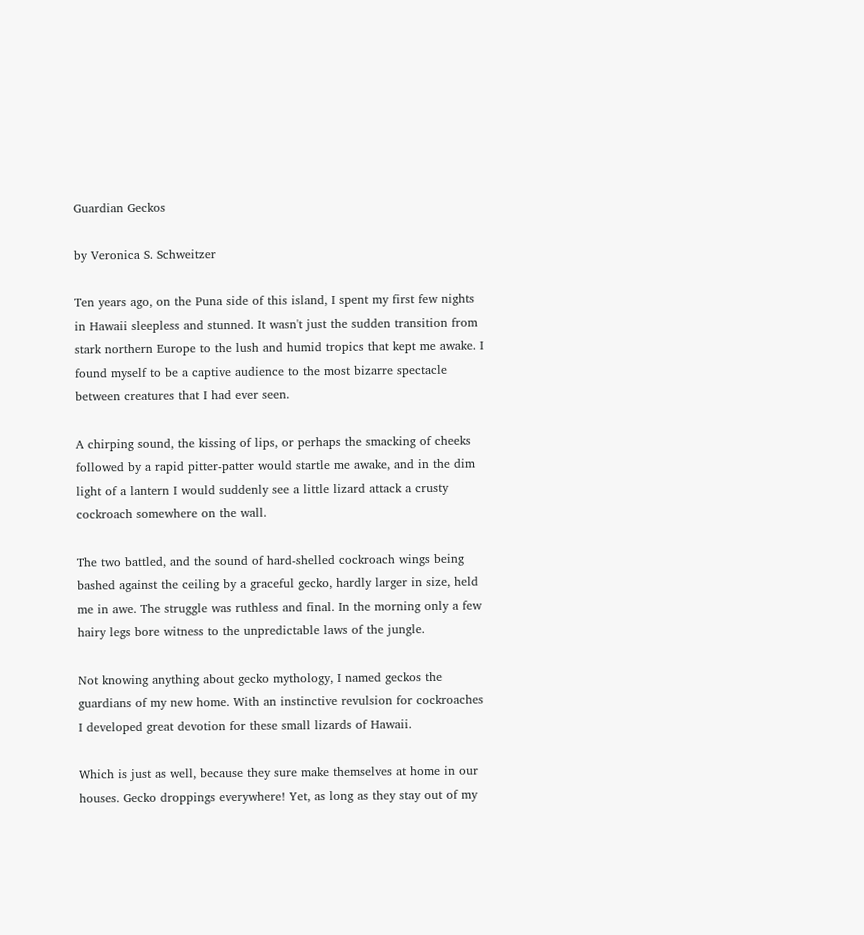Guardian Geckos

by Veronica S. Schweitzer

Ten years ago, on the Puna side of this island, I spent my first few nights in Hawaii sleepless and stunned. It wasn't just the sudden transition from stark northern Europe to the lush and humid tropics that kept me awake. I found myself to be a captive audience to the most bizarre spectacle between creatures that I had ever seen.

A chirping sound, the kissing of lips, or perhaps the smacking of cheeks followed by a rapid pitter-patter would startle me awake, and in the dim light of a lantern I would suddenly see a little lizard attack a crusty cockroach somewhere on the wall.

The two battled, and the sound of hard-shelled cockroach wings being bashed against the ceiling by a graceful gecko, hardly larger in size, held me in awe. The struggle was ruthless and final. In the morning only a few hairy legs bore witness to the unpredictable laws of the jungle.

Not knowing anything about gecko mythology, I named geckos the guardians of my new home. With an instinctive revulsion for cockroaches I developed great devotion for these small lizards of Hawaii.

Which is just as well, because they sure make themselves at home in our houses. Gecko droppings everywhere! Yet, as long as they stay out of my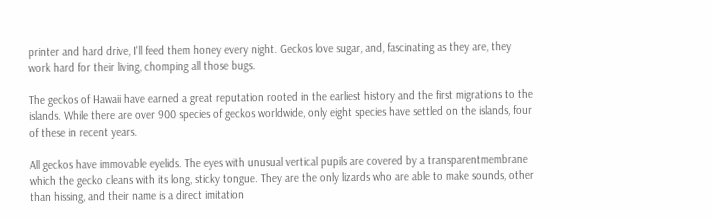printer and hard drive, I'll feed them honey every night. Geckos love sugar, and, fascinating as they are, they work hard for their living, chomping all those bugs.

The geckos of Hawaii have earned a great reputation rooted in the earliest history and the first migrations to the islands. While there are over 900 species of geckos worldwide, only eight species have settled on the islands, four of these in recent years.

All geckos have immovable eyelids. The eyes with unusual vertical pupils are covered by a transparentmembrane which the gecko cleans with its long, sticky tongue. They are the only lizards who are able to make sounds, other than hissing, and their name is a direct imitation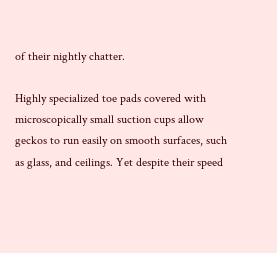of their nightly chatter.

Highly specialized toe pads covered with microscopically small suction cups allow geckos to run easily on smooth surfaces, such as glass, and ceilings. Yet despite their speed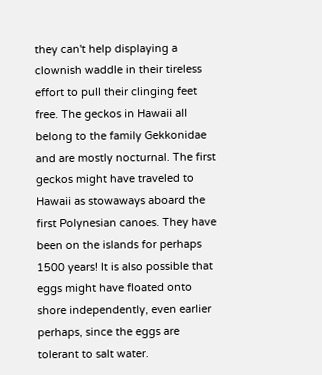they can't help displaying a clownish waddle in their tireless effort to pull their clinging feet free. The geckos in Hawaii all belong to the family Gekkonidae and are mostly nocturnal. The first geckos might have traveled to Hawaii as stowaways aboard the first Polynesian canoes. They have been on the islands for perhaps 1500 years! It is also possible that eggs might have floated onto shore independently, even earlier perhaps, since the eggs are tolerant to salt water.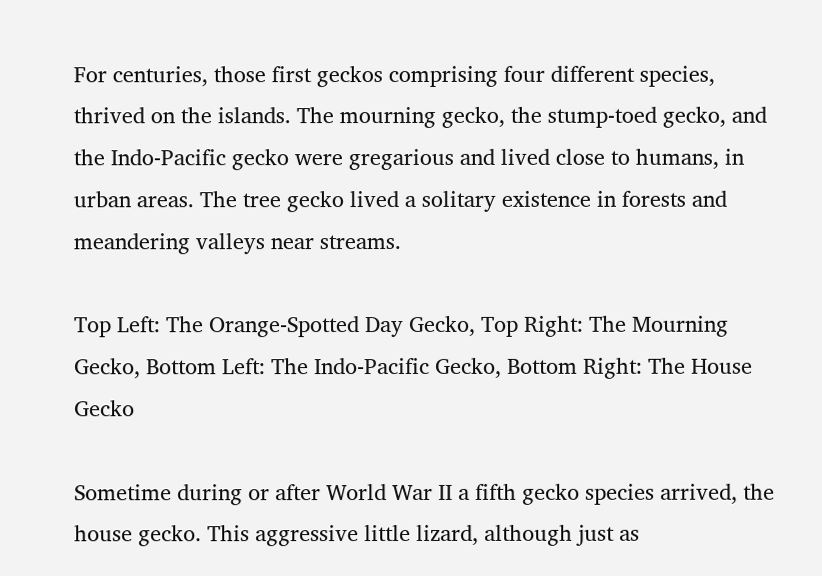For centuries, those first geckos comprising four different species, thrived on the islands. The mourning gecko, the stump-toed gecko, and the Indo-Pacific gecko were gregarious and lived close to humans, in urban areas. The tree gecko lived a solitary existence in forests and meandering valleys near streams.

Top Left: The Orange-Spotted Day Gecko, Top Right: The Mourning Gecko, Bottom Left: The Indo-Pacific Gecko, Bottom Right: The House Gecko

Sometime during or after World War II a fifth gecko species arrived, the house gecko. This aggressive little lizard, although just as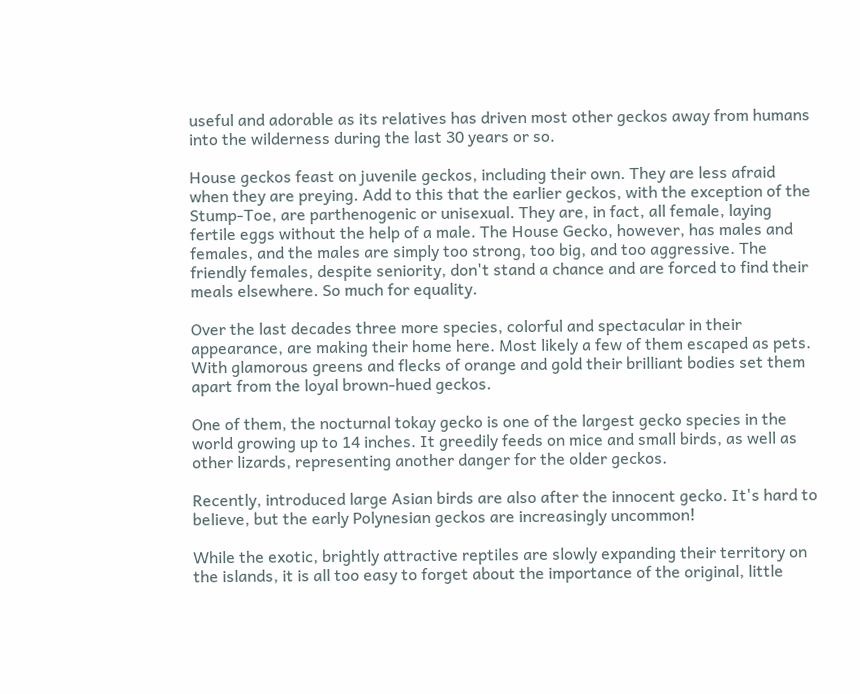useful and adorable as its relatives has driven most other geckos away from humans into the wilderness during the last 30 years or so.

House geckos feast on juvenile geckos, including their own. They are less afraid when they are preying. Add to this that the earlier geckos, with the exception of the Stump-Toe, are parthenogenic or unisexual. They are, in fact, all female, laying fertile eggs without the help of a male. The House Gecko, however, has males and females, and the males are simply too strong, too big, and too aggressive. The friendly females, despite seniority, don't stand a chance and are forced to find their meals elsewhere. So much for equality.

Over the last decades three more species, colorful and spectacular in their appearance, are making their home here. Most likely a few of them escaped as pets. With glamorous greens and flecks of orange and gold their brilliant bodies set them apart from the loyal brown-hued geckos.

One of them, the nocturnal tokay gecko is one of the largest gecko species in the world growing up to 14 inches. It greedily feeds on mice and small birds, as well as other lizards, representing another danger for the older geckos.

Recently, introduced large Asian birds are also after the innocent gecko. It's hard to believe, but the early Polynesian geckos are increasingly uncommon!

While the exotic, brightly attractive reptiles are slowly expanding their territory on the islands, it is all too easy to forget about the importance of the original, little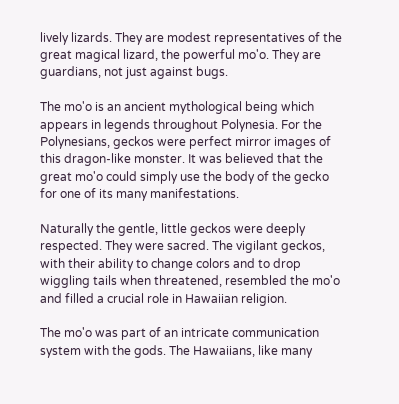lively lizards. They are modest representatives of the great magical lizard, the powerful mo'o. They are guardians, not just against bugs.

The mo'o is an ancient mythological being which appears in legends throughout Polynesia. For the Polynesians, geckos were perfect mirror images of this dragon-like monster. It was believed that the great mo'o could simply use the body of the gecko for one of its many manifestations.

Naturally the gentle, little geckos were deeply respected. They were sacred. The vigilant geckos, with their ability to change colors and to drop wiggling tails when threatened, resembled the mo'o and filled a crucial role in Hawaiian religion.

The mo'o was part of an intricate communication system with the gods. The Hawaiians, like many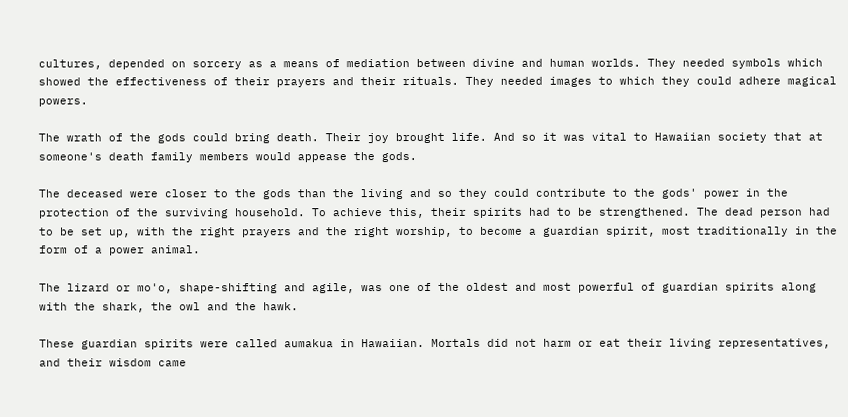cultures, depended on sorcery as a means of mediation between divine and human worlds. They needed symbols which showed the effectiveness of their prayers and their rituals. They needed images to which they could adhere magical powers.

The wrath of the gods could bring death. Their joy brought life. And so it was vital to Hawaiian society that at someone's death family members would appease the gods.

The deceased were closer to the gods than the living and so they could contribute to the gods' power in the protection of the surviving household. To achieve this, their spirits had to be strengthened. The dead person had to be set up, with the right prayers and the right worship, to become a guardian spirit, most traditionally in the form of a power animal.

The lizard or mo'o, shape-shifting and agile, was one of the oldest and most powerful of guardian spirits along with the shark, the owl and the hawk.

These guardian spirits were called aumakua in Hawaiian. Mortals did not harm or eat their living representatives, and their wisdom came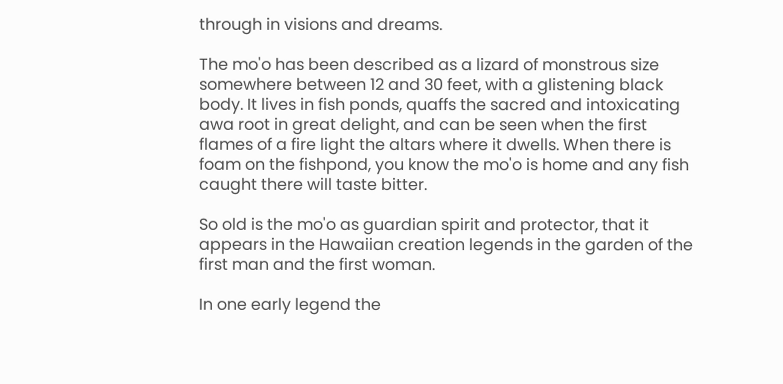through in visions and dreams.

The mo'o has been described as a lizard of monstrous size somewhere between 12 and 30 feet, with a glistening black body. It lives in fish ponds, quaffs the sacred and intoxicating awa root in great delight, and can be seen when the first flames of a fire light the altars where it dwells. When there is foam on the fishpond, you know the mo'o is home and any fish caught there will taste bitter.

So old is the mo'o as guardian spirit and protector, that it appears in the Hawaiian creation legends in the garden of the first man and the first woman.

In one early legend the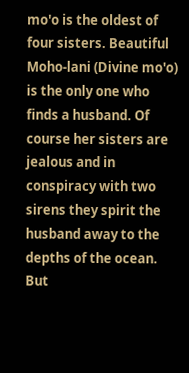mo'o is the oldest of four sisters. Beautiful Moho-lani (Divine mo'o) is the only one who finds a husband. Of course her sisters are jealous and in conspiracy with two sirens they spirit the husband away to the depths of the ocean. But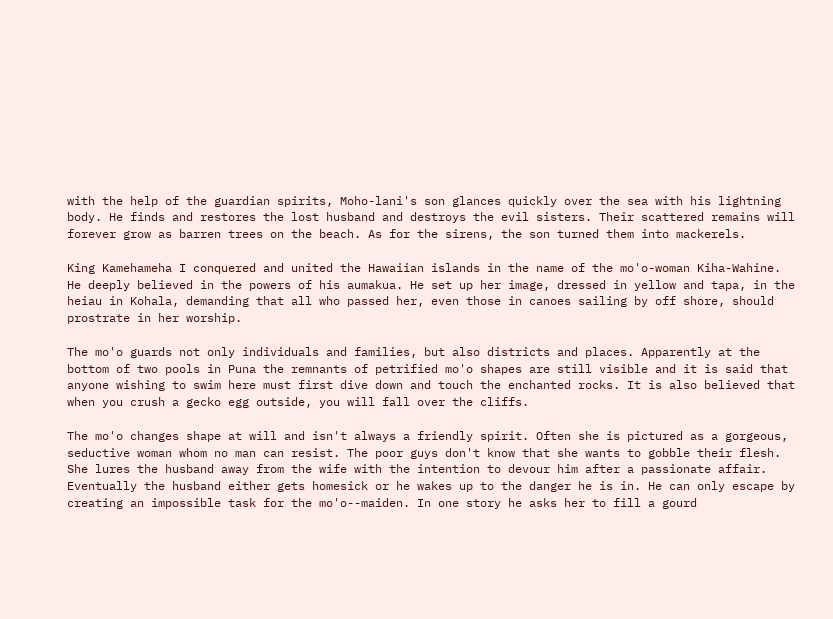with the help of the guardian spirits, Moho-lani's son glances quickly over the sea with his lightning body. He finds and restores the lost husband and destroys the evil sisters. Their scattered remains will forever grow as barren trees on the beach. As for the sirens, the son turned them into mackerels.

King Kamehameha I conquered and united the Hawaiian islands in the name of the mo'o-woman Kiha-Wahine. He deeply believed in the powers of his aumakua. He set up her image, dressed in yellow and tapa, in the heiau in Kohala, demanding that all who passed her, even those in canoes sailing by off shore, should prostrate in her worship.

The mo'o guards not only individuals and families, but also districts and places. Apparently at the bottom of two pools in Puna the remnants of petrified mo'o shapes are still visible and it is said that anyone wishing to swim here must first dive down and touch the enchanted rocks. It is also believed that when you crush a gecko egg outside, you will fall over the cliffs.

The mo'o changes shape at will and isn't always a friendly spirit. Often she is pictured as a gorgeous, seductive woman whom no man can resist. The poor guys don't know that she wants to gobble their flesh. She lures the husband away from the wife with the intention to devour him after a passionate affair. Eventually the husband either gets homesick or he wakes up to the danger he is in. He can only escape by creating an impossible task for the mo'o--maiden. In one story he asks her to fill a gourd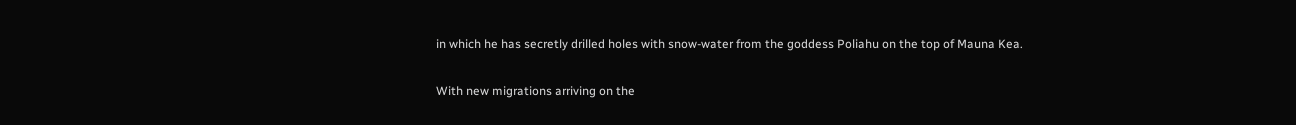in which he has secretly drilled holes with snow-water from the goddess Poliahu on the top of Mauna Kea.

With new migrations arriving on the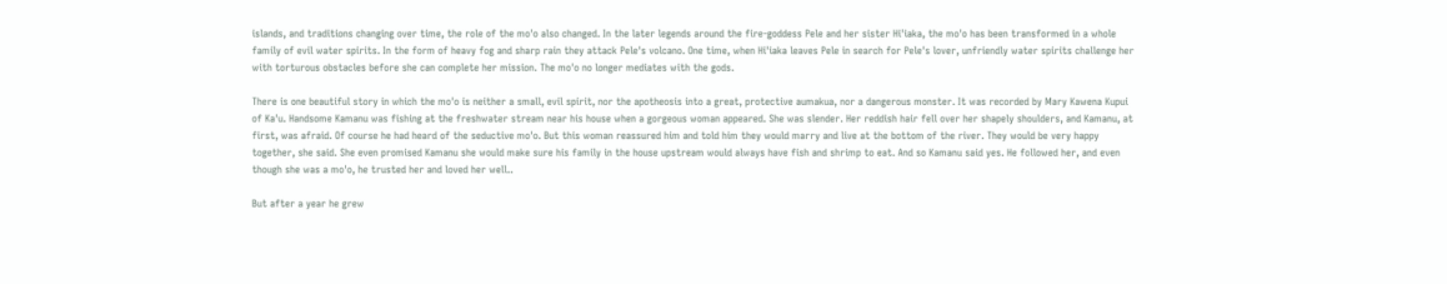islands, and traditions changing over time, the role of the mo'o also changed. In the later legends around the fire-goddess Pele and her sister Hi'iaka, the mo'o has been transformed in a whole family of evil water spirits. In the form of heavy fog and sharp rain they attack Pele's volcano. One time, when Hi'iaka leaves Pele in search for Pele's lover, unfriendly water spirits challenge her with torturous obstacles before she can complete her mission. The mo'o no longer mediates with the gods.

There is one beautiful story in which the mo'o is neither a small, evil spirit, nor the apotheosis into a great, protective aumakua, nor a dangerous monster. It was recorded by Mary Kawena Kupui of Ka'u. Handsome Kamanu was fishing at the freshwater stream near his house when a gorgeous woman appeared. She was slender. Her reddish hair fell over her shapely shoulders, and Kamanu, at first, was afraid. Of course he had heard of the seductive mo'o. But this woman reassured him and told him they would marry and live at the bottom of the river. They would be very happy together, she said. She even promised Kamanu she would make sure his family in the house upstream would always have fish and shrimp to eat. And so Kamanu said yes. He followed her, and even though she was a mo'o, he trusted her and loved her well..

But after a year he grew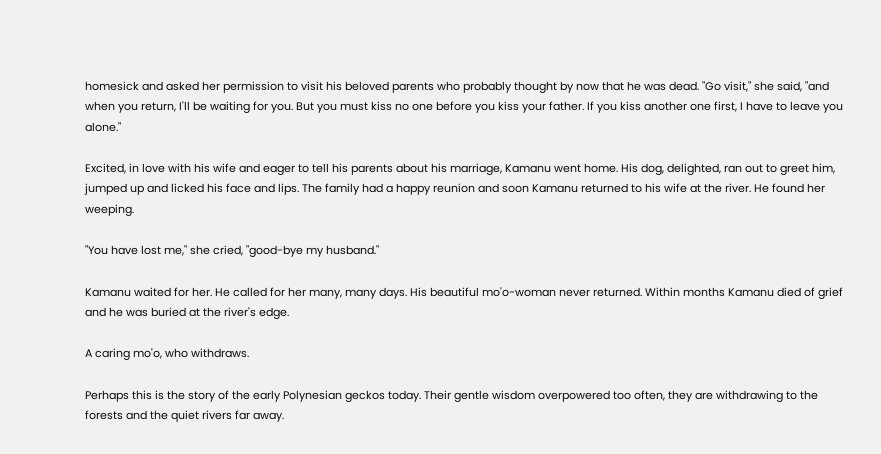homesick and asked her permission to visit his beloved parents who probably thought by now that he was dead. "Go visit," she said, "and when you return, I'll be waiting for you. But you must kiss no one before you kiss your father. If you kiss another one first, I have to leave you alone."

Excited, in love with his wife and eager to tell his parents about his marriage, Kamanu went home. His dog, delighted, ran out to greet him, jumped up and licked his face and lips. The family had a happy reunion and soon Kamanu returned to his wife at the river. He found her weeping.

"You have lost me," she cried, "good-bye my husband."

Kamanu waited for her. He called for her many, many days. His beautiful mo'o-woman never returned. Within months Kamanu died of grief and he was buried at the river's edge.

A caring mo'o, who withdraws.

Perhaps this is the story of the early Polynesian geckos today. Their gentle wisdom overpowered too often, they are withdrawing to the forests and the quiet rivers far away.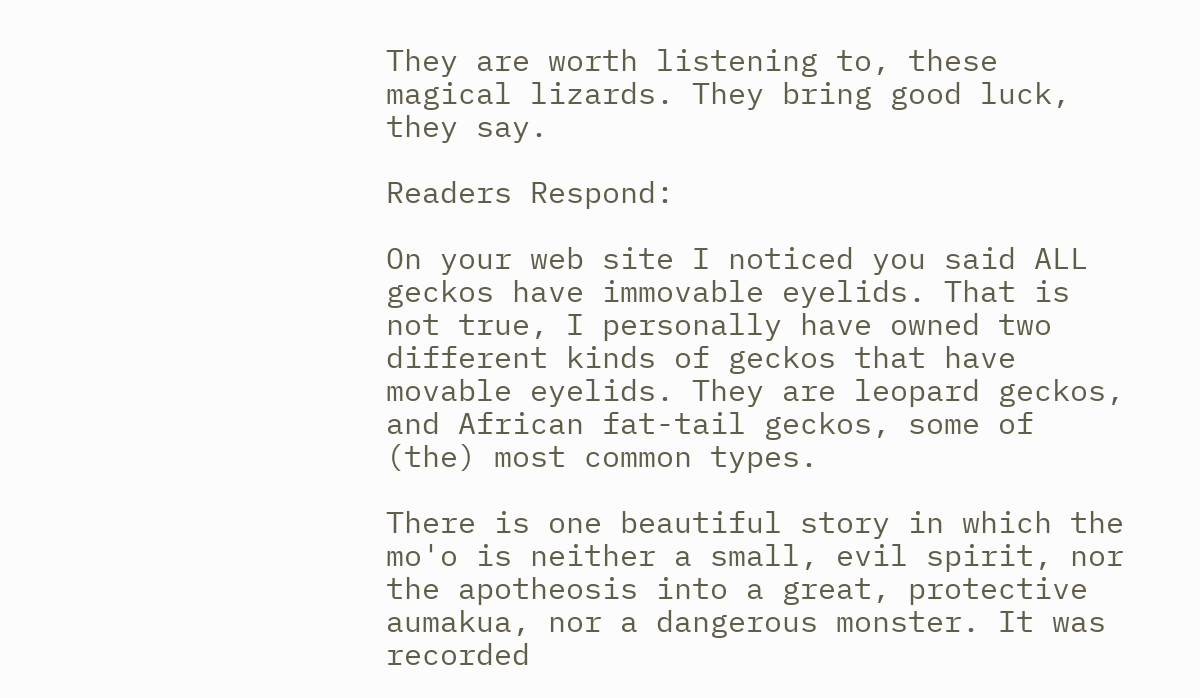They are worth listening to, these magical lizards. They bring good luck, they say.

Readers Respond:

On your web site I noticed you said ALL geckos have immovable eyelids. That is not true, I personally have owned two different kinds of geckos that have movable eyelids. They are leopard geckos, and African fat-tail geckos, some of (the) most common types.

There is one beautiful story in which the mo'o is neither a small, evil spirit, nor the apotheosis into a great, protective aumakua, nor a dangerous monster. It was recorded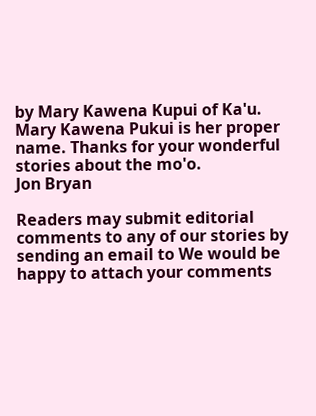by Mary Kawena Kupui of Ka'u. Mary Kawena Pukui is her proper name. Thanks for your wonderful stories about the mo'o.
Jon Bryan

Readers may submit editorial comments to any of our stories by sending an email to We would be happy to attach your comments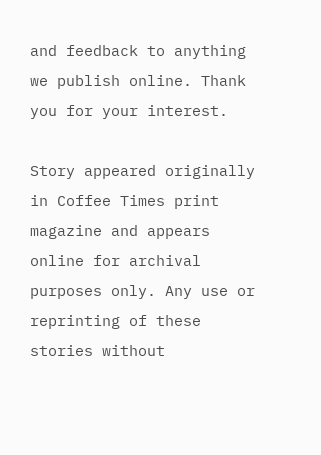and feedback to anything we publish online. Thank you for your interest.

Story appeared originally in Coffee Times print magazine and appears online for archival purposes only. Any use or reprinting of these stories without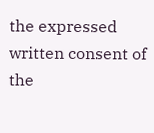the expressed written consent of the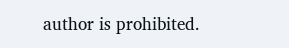author is prohibited.